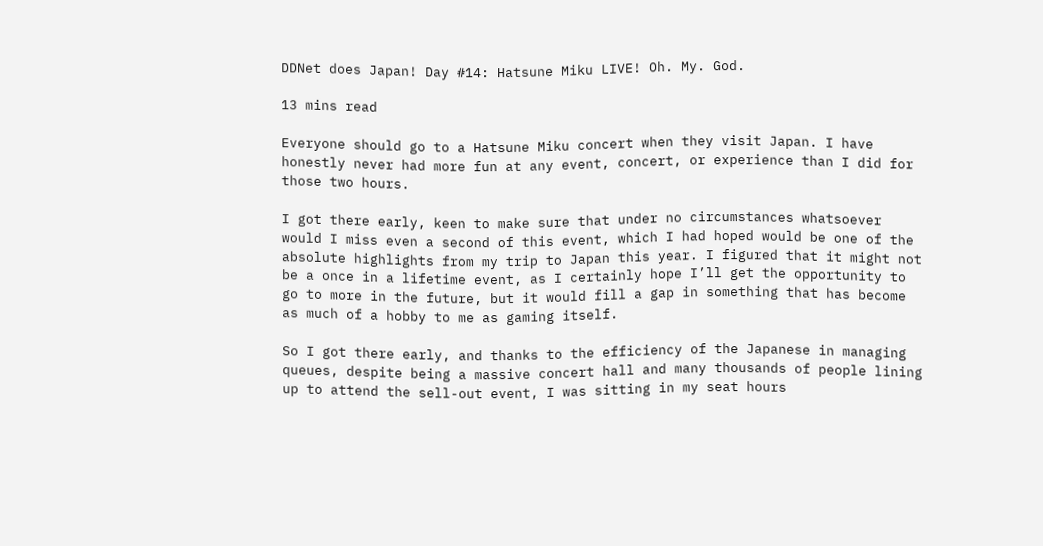DDNet does Japan! Day #14: Hatsune Miku LIVE! Oh. My. God.

13 mins read

Everyone should go to a Hatsune Miku concert when they visit Japan. I have honestly never had more fun at any event, concert, or experience than I did for those two hours.

I got there early, keen to make sure that under no circumstances whatsoever would I miss even a second of this event, which I had hoped would be one of the absolute highlights from my trip to Japan this year. I figured that it might not be a once in a lifetime event, as I certainly hope I’ll get the opportunity to go to more in the future, but it would fill a gap in something that has become as much of a hobby to me as gaming itself.

So I got there early, and thanks to the efficiency of the Japanese in managing queues, despite being a massive concert hall and many thousands of people lining up to attend the sell-out event, I was sitting in my seat hours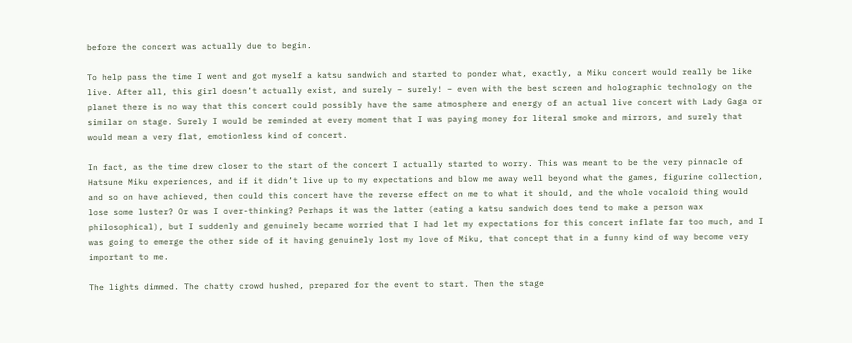before the concert was actually due to begin.

To help pass the time I went and got myself a katsu sandwich and started to ponder what, exactly, a Miku concert would really be like live. After all, this girl doesn’t actually exist, and surely – surely! – even with the best screen and holographic technology on the planet there is no way that this concert could possibly have the same atmosphere and energy of an actual live concert with Lady Gaga or similar on stage. Surely I would be reminded at every moment that I was paying money for literal smoke and mirrors, and surely that would mean a very flat, emotionless kind of concert.

In fact, as the time drew closer to the start of the concert I actually started to worry. This was meant to be the very pinnacle of Hatsune Miku experiences, and if it didn’t live up to my expectations and blow me away well beyond what the games, figurine collection, and so on have achieved, then could this concert have the reverse effect on me to what it should, and the whole vocaloid thing would lose some luster? Or was I over-thinking? Perhaps it was the latter (eating a katsu sandwich does tend to make a person wax philosophical), but I suddenly and genuinely became worried that I had let my expectations for this concert inflate far too much, and I was going to emerge the other side of it having genuinely lost my love of Miku, that concept that in a funny kind of way become very important to me.

The lights dimmed. The chatty crowd hushed, prepared for the event to start. Then the stage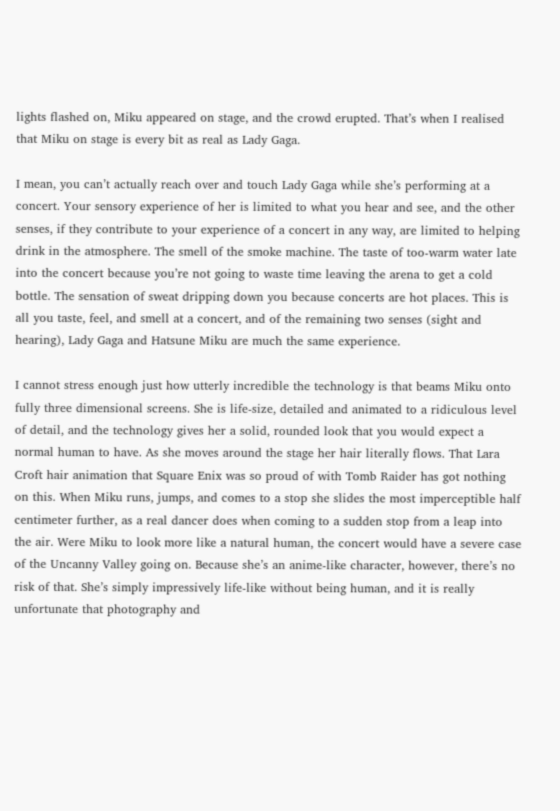lights flashed on, Miku appeared on stage, and the crowd erupted. That’s when I realised that Miku on stage is every bit as real as Lady Gaga.

I mean, you can’t actually reach over and touch Lady Gaga while she’s performing at a concert. Your sensory experience of her is limited to what you hear and see, and the other senses, if they contribute to your experience of a concert in any way, are limited to helping drink in the atmosphere. The smell of the smoke machine. The taste of too-warm water late into the concert because you’re not going to waste time leaving the arena to get a cold bottle. The sensation of sweat dripping down you because concerts are hot places. This is all you taste, feel, and smell at a concert, and of the remaining two senses (sight and hearing), Lady Gaga and Hatsune Miku are much the same experience.

I cannot stress enough just how utterly incredible the technology is that beams Miku onto fully three dimensional screens. She is life-size, detailed and animated to a ridiculous level of detail, and the technology gives her a solid, rounded look that you would expect a normal human to have. As she moves around the stage her hair literally flows. That Lara Croft hair animation that Square Enix was so proud of with Tomb Raider has got nothing on this. When Miku runs, jumps, and comes to a stop she slides the most imperceptible half centimeter further, as a real dancer does when coming to a sudden stop from a leap into the air. Were Miku to look more like a natural human, the concert would have a severe case of the Uncanny Valley going on. Because she’s an anime-like character, however, there’s no risk of that. She’s simply impressively life-like without being human, and it is really unfortunate that photography and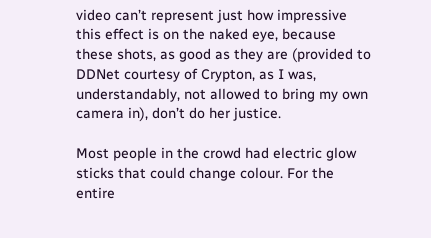video can’t represent just how impressive this effect is on the naked eye, because these shots, as good as they are (provided to DDNet courtesy of Crypton, as I was, understandably, not allowed to bring my own camera in), don’t do her justice.

Most people in the crowd had electric glow sticks that could change colour. For the entire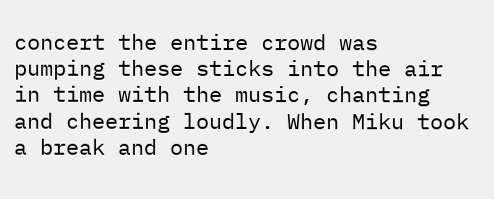concert the entire crowd was pumping these sticks into the air in time with the music, chanting and cheering loudly. When Miku took a break and one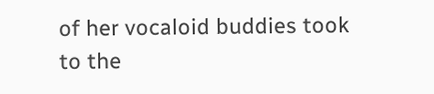of her vocaloid buddies took to the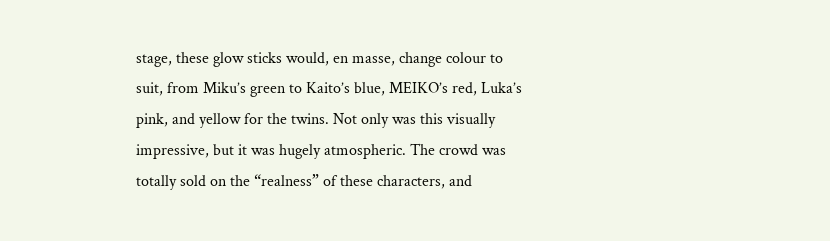stage, these glow sticks would, en masse, change colour to suit, from Miku’s green to Kaito’s blue, MEIKO’s red, Luka’s pink, and yellow for the twins. Not only was this visually impressive, but it was hugely atmospheric. The crowd was totally sold on the “realness” of these characters, and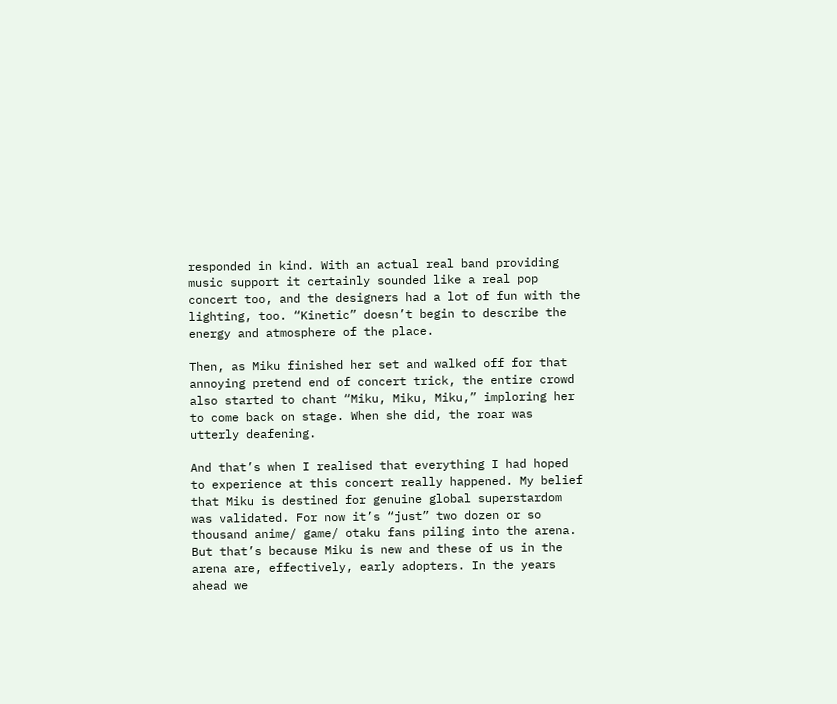responded in kind. With an actual real band providing music support it certainly sounded like a real pop concert too, and the designers had a lot of fun with the lighting, too. “Kinetic” doesn’t begin to describe the energy and atmosphere of the place.

Then, as Miku finished her set and walked off for that annoying pretend end of concert trick, the entire crowd also started to chant “Miku, Miku, Miku,” imploring her to come back on stage. When she did, the roar was utterly deafening.

And that’s when I realised that everything I had hoped to experience at this concert really happened. My belief that Miku is destined for genuine global superstardom was validated. For now it’s “just” two dozen or so thousand anime/ game/ otaku fans piling into the arena. But that’s because Miku is new and these of us in the arena are, effectively, early adopters. In the years ahead we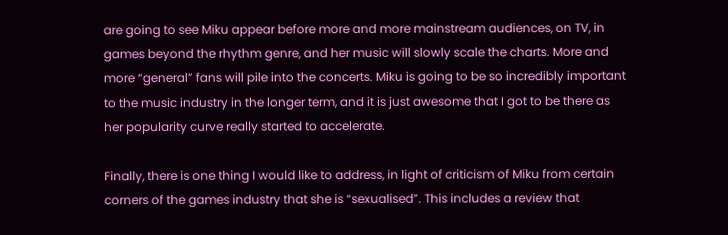are going to see Miku appear before more and more mainstream audiences, on TV, in games beyond the rhythm genre, and her music will slowly scale the charts. More and more “general” fans will pile into the concerts. Miku is going to be so incredibly important to the music industry in the longer term, and it is just awesome that I got to be there as her popularity curve really started to accelerate.

Finally, there is one thing I would like to address, in light of criticism of Miku from certain corners of the games industry that she is “sexualised”. This includes a review that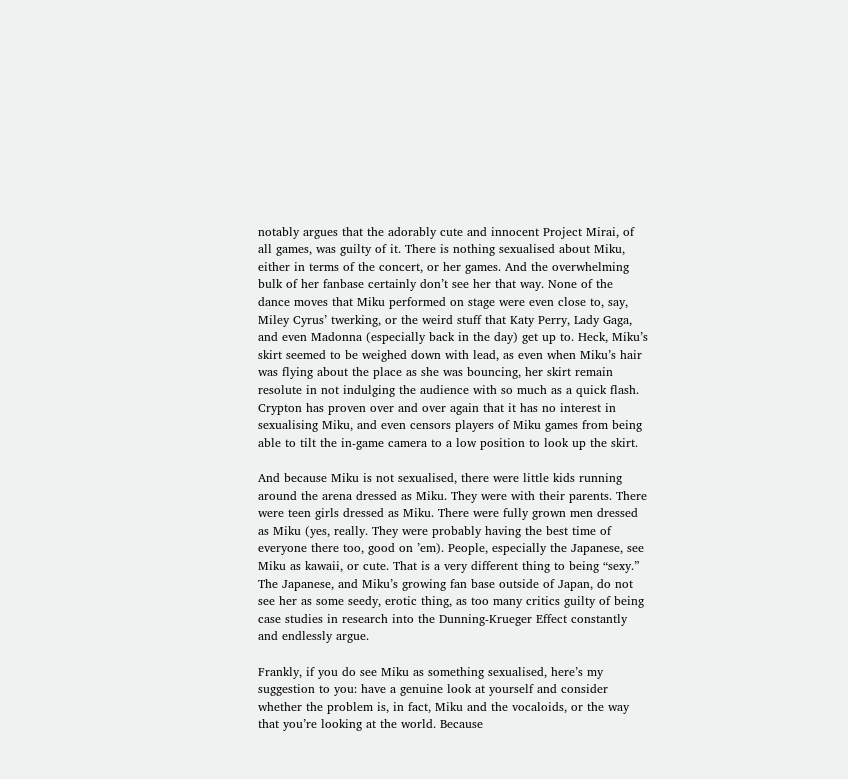notably argues that the adorably cute and innocent Project Mirai, of all games, was guilty of it. There is nothing sexualised about Miku, either in terms of the concert, or her games. And the overwhelming bulk of her fanbase certainly don’t see her that way. None of the dance moves that Miku performed on stage were even close to, say, Miley Cyrus’ twerking, or the weird stuff that Katy Perry, Lady Gaga, and even Madonna (especially back in the day) get up to. Heck, Miku’s skirt seemed to be weighed down with lead, as even when Miku’s hair was flying about the place as she was bouncing, her skirt remain resolute in not indulging the audience with so much as a quick flash. Crypton has proven over and over again that it has no interest in sexualising Miku, and even censors players of Miku games from being able to tilt the in-game camera to a low position to look up the skirt.

And because Miku is not sexualised, there were little kids running around the arena dressed as Miku. They were with their parents. There were teen girls dressed as Miku. There were fully grown men dressed as Miku (yes, really. They were probably having the best time of everyone there too, good on ’em). People, especially the Japanese, see Miku as kawaii, or cute. That is a very different thing to being “sexy.” The Japanese, and Miku’s growing fan base outside of Japan, do not see her as some seedy, erotic thing, as too many critics guilty of being case studies in research into the Dunning-Krueger Effect constantly and endlessly argue.

Frankly, if you do see Miku as something sexualised, here’s my suggestion to you: have a genuine look at yourself and consider whether the problem is, in fact, Miku and the vocaloids, or the way that you’re looking at the world. Because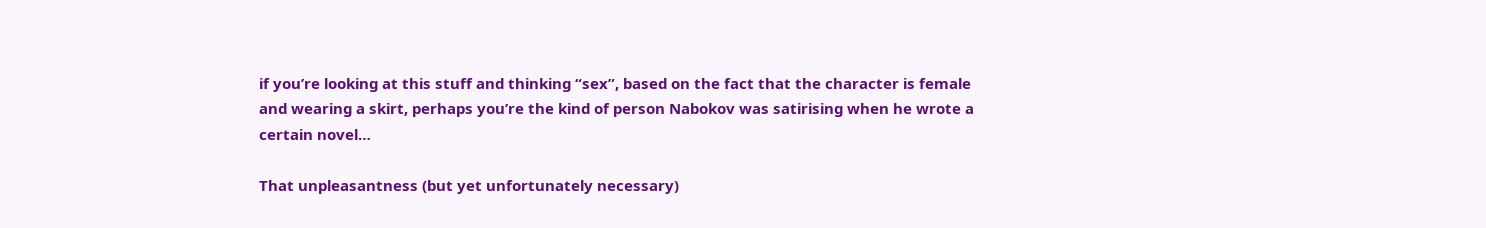if you’re looking at this stuff and thinking “sex”, based on the fact that the character is female and wearing a skirt, perhaps you’re the kind of person Nabokov was satirising when he wrote a certain novel…

That unpleasantness (but yet unfortunately necessary)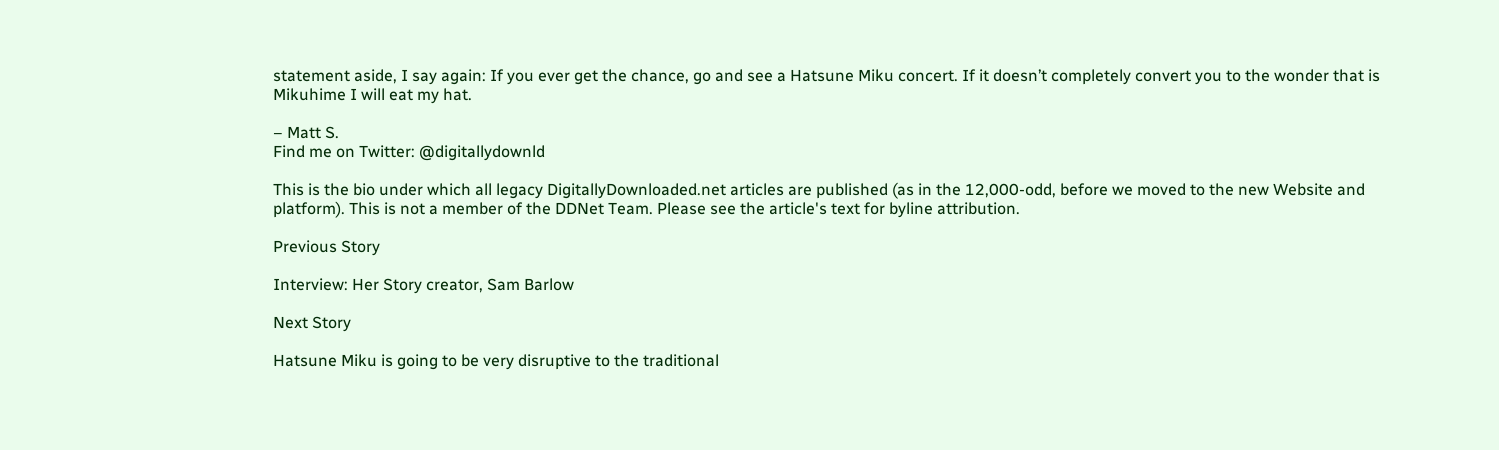statement aside, I say again: If you ever get the chance, go and see a Hatsune Miku concert. If it doesn’t completely convert you to the wonder that is Mikuhime I will eat my hat.

– Matt S.
Find me on Twitter: @digitallydownld

This is the bio under which all legacy DigitallyDownloaded.net articles are published (as in the 12,000-odd, before we moved to the new Website and platform). This is not a member of the DDNet Team. Please see the article's text for byline attribution.

Previous Story

Interview: Her Story creator, Sam Barlow

Next Story

Hatsune Miku is going to be very disruptive to the traditional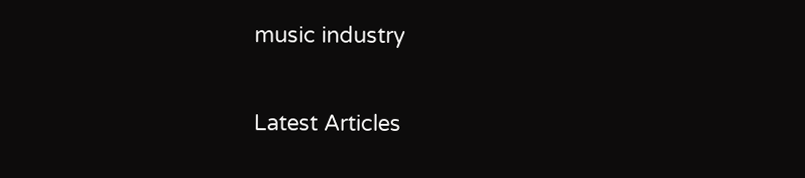music industry

Latest Articles